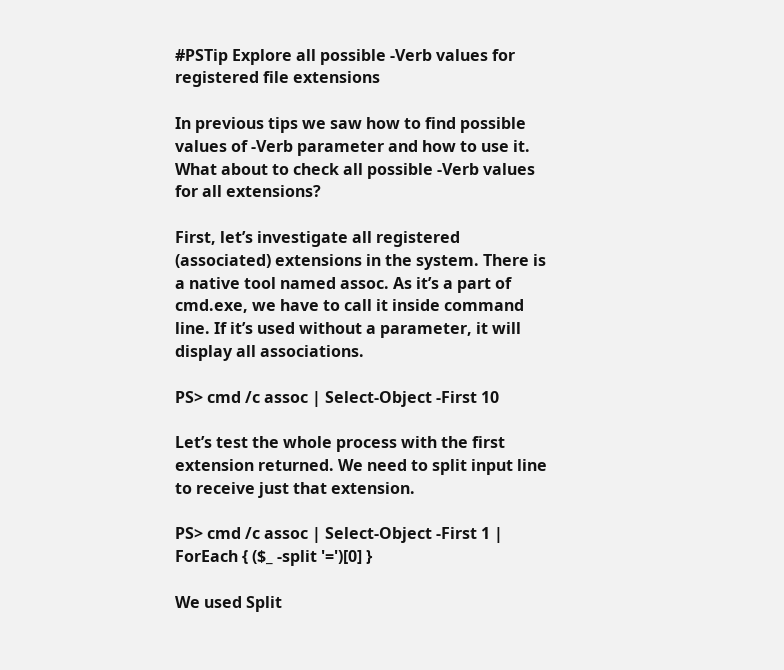#PSTip Explore all possible -Verb values for registered file extensions

In previous tips we saw how to find possible values of -Verb parameter and how to use it. What about to check all possible -Verb values for all extensions?

First, let’s investigate all registered (associated) extensions in the system. There is a native tool named assoc. As it’s a part of cmd.exe, we have to call it inside command line. If it’s used without a parameter, it will display all associations.

PS> cmd /c assoc | Select-Object -First 10

Let’s test the whole process with the first extension returned. We need to split input line to receive just that extension.

PS> cmd /c assoc | Select-Object -First 1 | ForEach { ($_ -split '=')[0] }

We used Split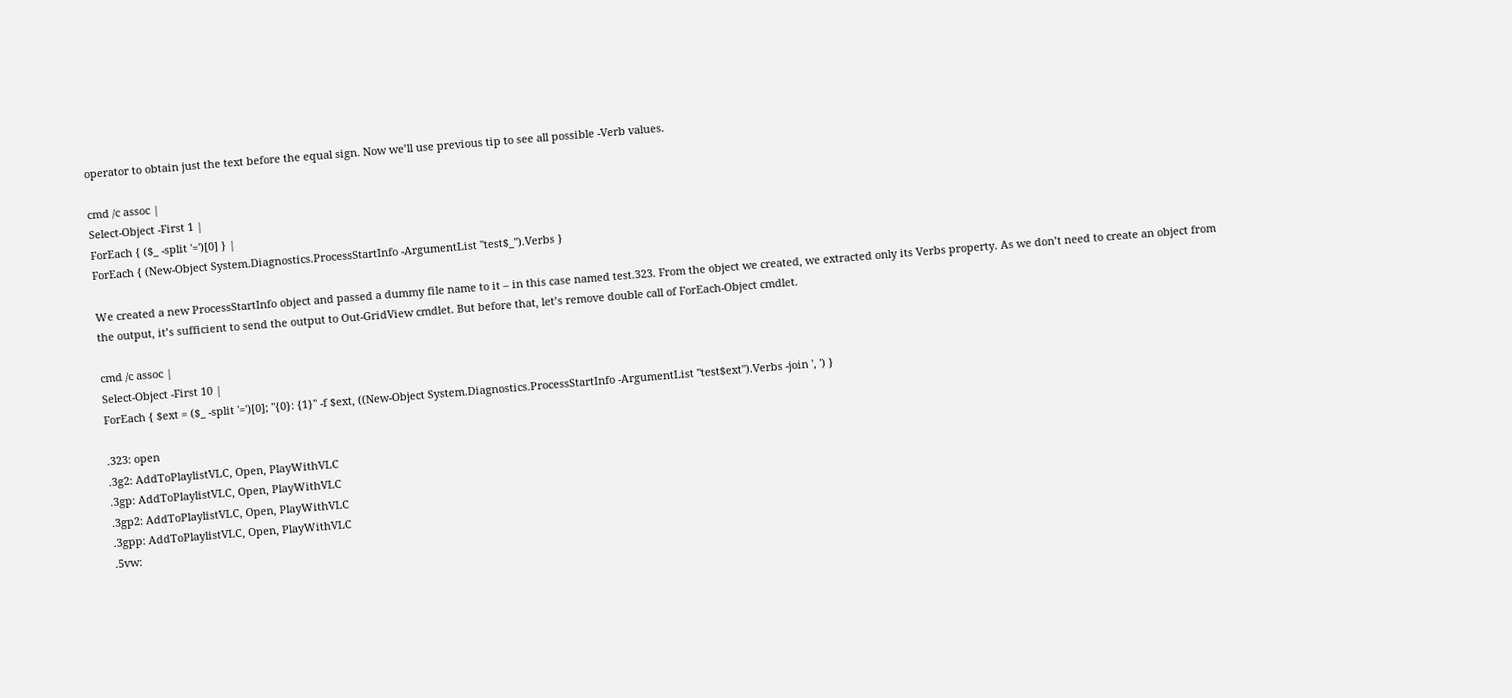operator to obtain just the text before the equal sign. Now we’ll use previous tip to see all possible -Verb values.

cmd /c assoc |
Select-Object -First 1 |
ForEach { ($_ -split '=')[0] } |
ForEach { (New-Object System.Diagnostics.ProcessStartInfo -ArgumentList "test$_").Verbs }

We created a new ProcessStartInfo object and passed a dummy file name to it – in this case named test.323. From the object we created, we extracted only its Verbs property. As we don’t need to create an object from the output, it’s sufficient to send the output to Out-GridView cmdlet. But before that, let’s remove double call of ForEach-Object cmdlet.

cmd /c assoc |
Select-Object -First 10 |
ForEach { $ext = ($_ -split '=')[0]; "{0}: {1}" -f $ext, ((New-Object System.Diagnostics.ProcessStartInfo -ArgumentList "test$ext").Verbs -join ', ') }

.323: open
.3g2: AddToPlaylistVLC, Open, PlayWithVLC
.3gp: AddToPlaylistVLC, Open, PlayWithVLC
.3gp2: AddToPlaylistVLC, Open, PlayWithVLC
.3gpp: AddToPlaylistVLC, Open, PlayWithVLC
.5vw: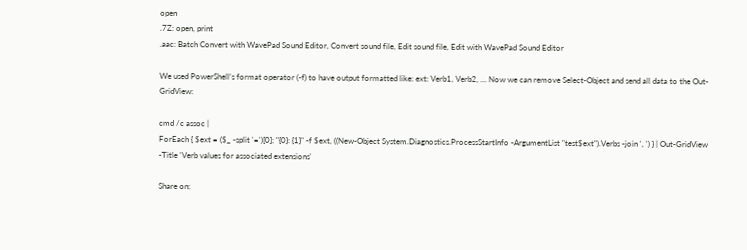open
.7Z: open, print
.aac: Batch Convert with WavePad Sound Editor, Convert sound file, Edit sound file, Edit with WavePad Sound Editor

We used PowerShell’s format operator (-f) to have output formatted like: ext: Verb1, Verb2, … Now we can remove Select-Object and send all data to the Out-GridView:

cmd /c assoc |
ForEach { $ext = ($_ -split '=')[0]; "{0}: {1}" -f $ext, ((New-Object System.Diagnostics.ProcessStartInfo -ArgumentList "test$ext").Verbs -join ', ') } | Out-GridView -Title 'Verb values for associated extensions'

Share on: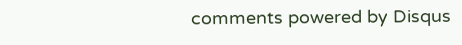comments powered by Disqus